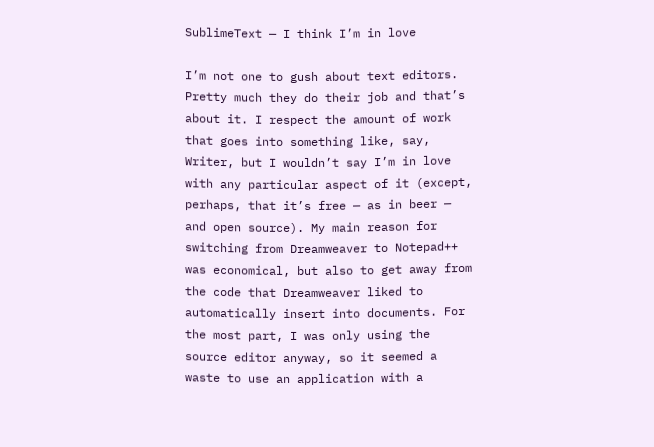SublimeText — I think I’m in love

I’m not one to gush about text editors. Pretty much they do their job and that’s about it. I respect the amount of work that goes into something like, say, Writer, but I wouldn’t say I’m in love with any particular aspect of it (except, perhaps, that it’s free — as in beer — and open source). My main reason for switching from Dreamweaver to Notepad++ was economical, but also to get away from the code that Dreamweaver liked to automatically insert into documents. For the most part, I was only using the source editor anyway, so it seemed a waste to use an application with a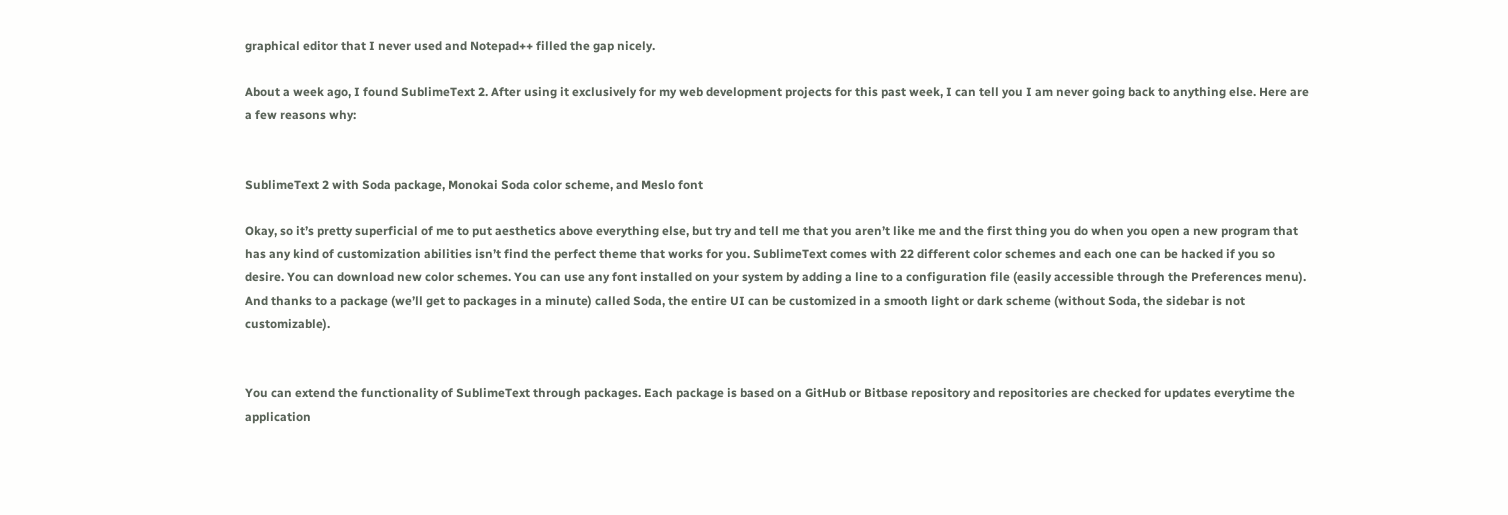graphical editor that I never used and Notepad++ filled the gap nicely.

About a week ago, I found SublimeText 2. After using it exclusively for my web development projects for this past week, I can tell you I am never going back to anything else. Here are a few reasons why:


SublimeText 2 with Soda package, Monokai Soda color scheme, and Meslo font

Okay, so it’s pretty superficial of me to put aesthetics above everything else, but try and tell me that you aren’t like me and the first thing you do when you open a new program that has any kind of customization abilities isn’t find the perfect theme that works for you. SublimeText comes with 22 different color schemes and each one can be hacked if you so desire. You can download new color schemes. You can use any font installed on your system by adding a line to a configuration file (easily accessible through the Preferences menu). And thanks to a package (we’ll get to packages in a minute) called Soda, the entire UI can be customized in a smooth light or dark scheme (without Soda, the sidebar is not customizable).


You can extend the functionality of SublimeText through packages. Each package is based on a GitHub or Bitbase repository and repositories are checked for updates everytime the application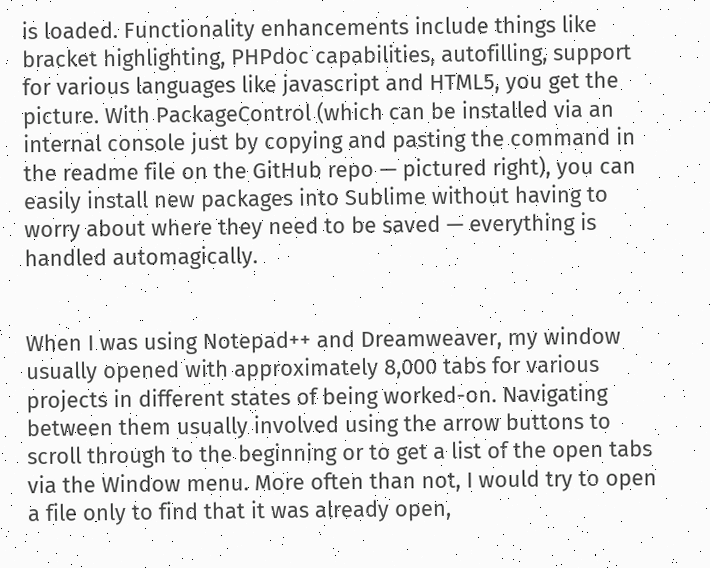is loaded. Functionality enhancements include things like bracket highlighting, PHPdoc capabilities, autofilling, support for various languages like javascript and HTML5, you get the picture. With PackageControl (which can be installed via an internal console just by copying and pasting the command in the readme file on the GitHub repo — pictured right), you can easily install new packages into Sublime without having to worry about where they need to be saved — everything is handled automagically.


When I was using Notepad++ and Dreamweaver, my window usually opened with approximately 8,000 tabs for various projects in different states of being worked-on. Navigating between them usually involved using the arrow buttons to scroll through to the beginning or to get a list of the open tabs via the Window menu. More often than not, I would try to open a file only to find that it was already open,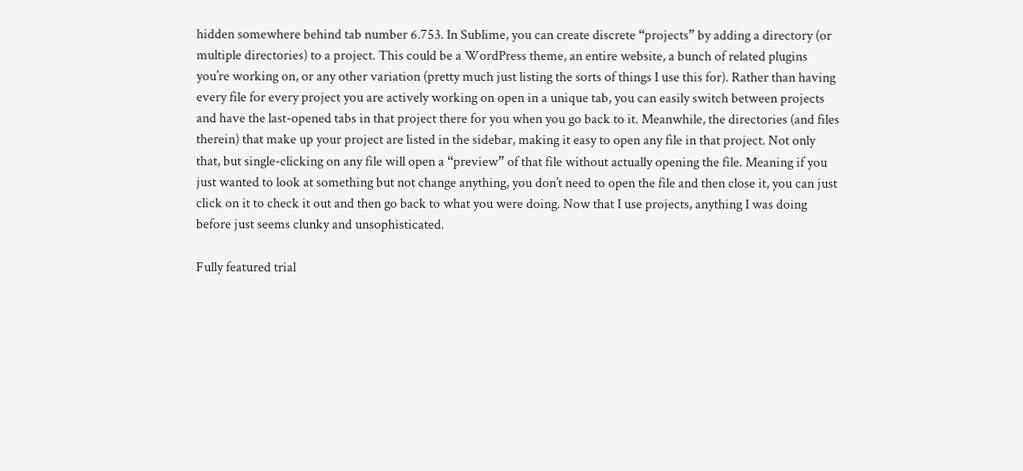hidden somewhere behind tab number 6.753. In Sublime, you can create discrete “projects” by adding a directory (or multiple directories) to a project. This could be a WordPress theme, an entire website, a bunch of related plugins you’re working on, or any other variation (pretty much just listing the sorts of things I use this for). Rather than having every file for every project you are actively working on open in a unique tab, you can easily switch between projects and have the last-opened tabs in that project there for you when you go back to it. Meanwhile, the directories (and files therein) that make up your project are listed in the sidebar, making it easy to open any file in that project. Not only that, but single-clicking on any file will open a “preview” of that file without actually opening the file. Meaning if you just wanted to look at something but not change anything, you don’t need to open the file and then close it, you can just click on it to check it out and then go back to what you were doing. Now that I use projects, anything I was doing before just seems clunky and unsophisticated.

Fully featured trial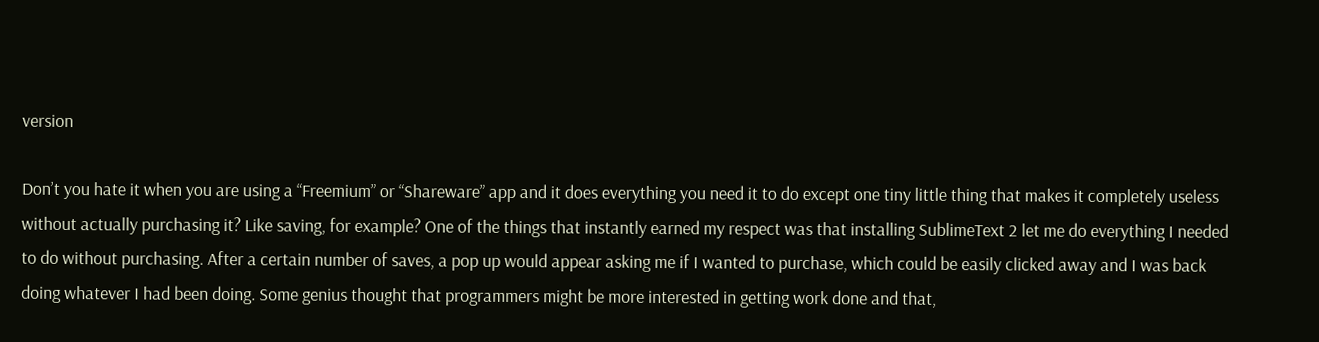version

Don’t you hate it when you are using a “Freemium” or “Shareware” app and it does everything you need it to do except one tiny little thing that makes it completely useless without actually purchasing it? Like saving, for example? One of the things that instantly earned my respect was that installing SublimeText 2 let me do everything I needed to do without purchasing. After a certain number of saves, a pop up would appear asking me if I wanted to purchase, which could be easily clicked away and I was back doing whatever I had been doing. Some genius thought that programmers might be more interested in getting work done and that,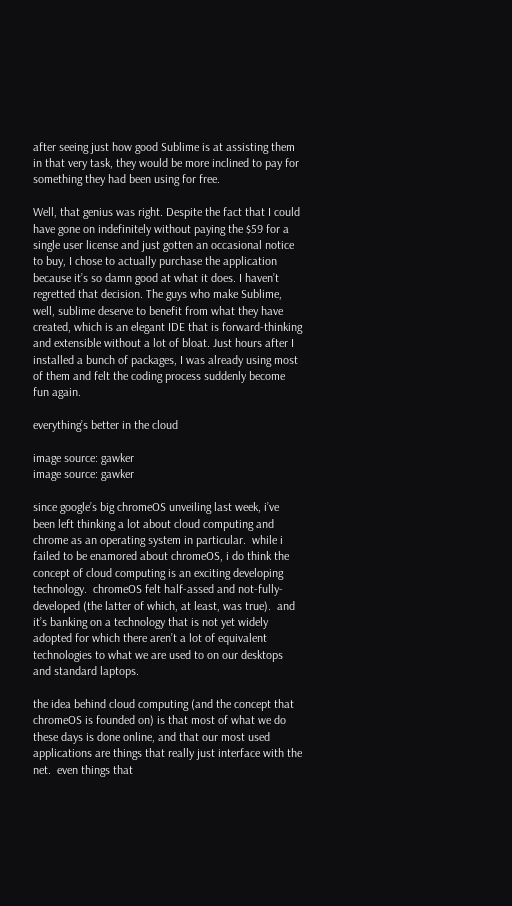after seeing just how good Sublime is at assisting them in that very task, they would be more inclined to pay for something they had been using for free.

Well, that genius was right. Despite the fact that I could have gone on indefinitely without paying the $59 for a single user license and just gotten an occasional notice to buy, I chose to actually purchase the application because it’s so damn good at what it does. I haven’t regretted that decision. The guys who make Sublime, well, sublime deserve to benefit from what they have created, which is an elegant IDE that is forward-thinking and extensible without a lot of bloat. Just hours after I installed a bunch of packages, I was already using most of them and felt the coding process suddenly become fun again.

everything’s better in the cloud

image source: gawker
image source: gawker

since google’s big chromeOS unveiling last week, i’ve been left thinking a lot about cloud computing and chrome as an operating system in particular.  while i failed to be enamored about chromeOS, i do think the concept of cloud computing is an exciting developing technology.  chromeOS felt half-assed and not-fully-developed (the latter of which, at least, was true).  and it’s banking on a technology that is not yet widely adopted for which there aren’t a lot of equivalent technologies to what we are used to on our desktops and standard laptops.

the idea behind cloud computing (and the concept that chromeOS is founded on) is that most of what we do these days is done online, and that our most used applications are things that really just interface with the net.  even things that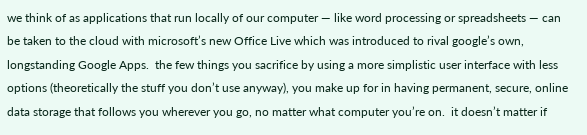we think of as applications that run locally of our computer — like word processing or spreadsheets — can be taken to the cloud with microsoft’s new Office Live which was introduced to rival google’s own, longstanding Google Apps.  the few things you sacrifice by using a more simplistic user interface with less options (theoretically the stuff you don’t use anyway), you make up for in having permanent, secure, online data storage that follows you wherever you go, no matter what computer you’re on.  it doesn’t matter if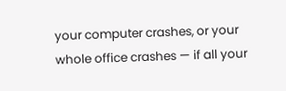your computer crashes, or your whole office crashes — if all your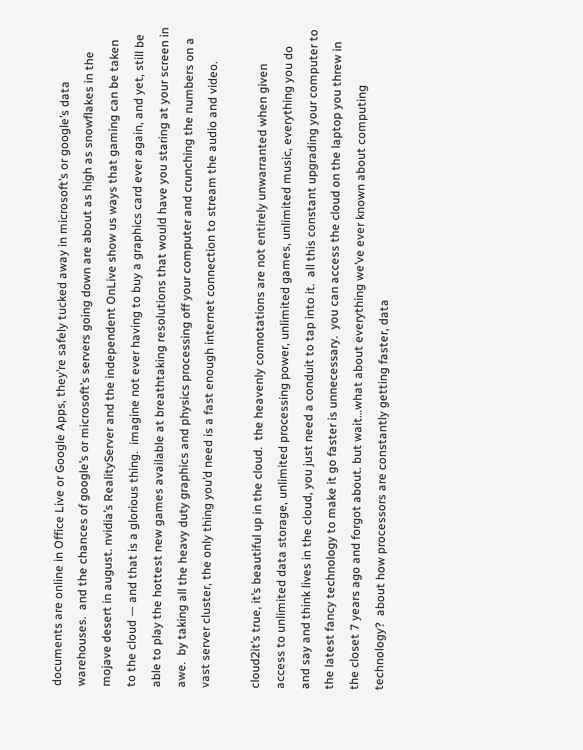documents are online in Office Live or Google Apps, they’re safely tucked away in microsoft’s or google’s data warehouses.  and the chances of google’s or microsoft’s servers going down are about as high as snowflakes in the mojave desert in august. nvidia’s RealityServer and the independent OnLive show us ways that gaming can be taken to the cloud — and that is a glorious thing.  imagine not ever having to buy a graphics card ever again, and yet, still be able to play the hottest new games available at breathtaking resolutions that would have you staring at your screen in awe.  by taking all the heavy duty graphics and physics processing off your computer and crunching the numbers on a vast server cluster, the only thing you’d need is a fast enough internet connection to stream the audio and video.

cloud2it’s true, it’s beautiful up in the cloud.  the heavenly connotations are not entirely unwarranted when given access to unlimited data storage, unlimited processing power, unlimited games, unlimited music, everything you do and say and think lives in the cloud, you just need a conduit to tap into it.  all this constant upgrading your computer to the latest fancy technology to make it go faster is unnecessary.  you can access the cloud on the laptop you threw in the closet 7 years ago and forgot about. but wait…what about everything we’ve ever known about computing technology?  about how processors are constantly getting faster, data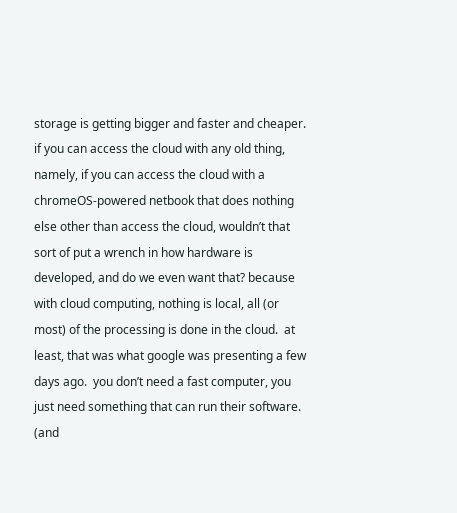storage is getting bigger and faster and cheaper.  if you can access the cloud with any old thing, namely, if you can access the cloud with a chromeOS-powered netbook that does nothing else other than access the cloud, wouldn’t that sort of put a wrench in how hardware is developed, and do we even want that? because with cloud computing, nothing is local, all (or most) of the processing is done in the cloud.  at least, that was what google was presenting a few days ago.  you don’t need a fast computer, you just need something that can run their software.  (and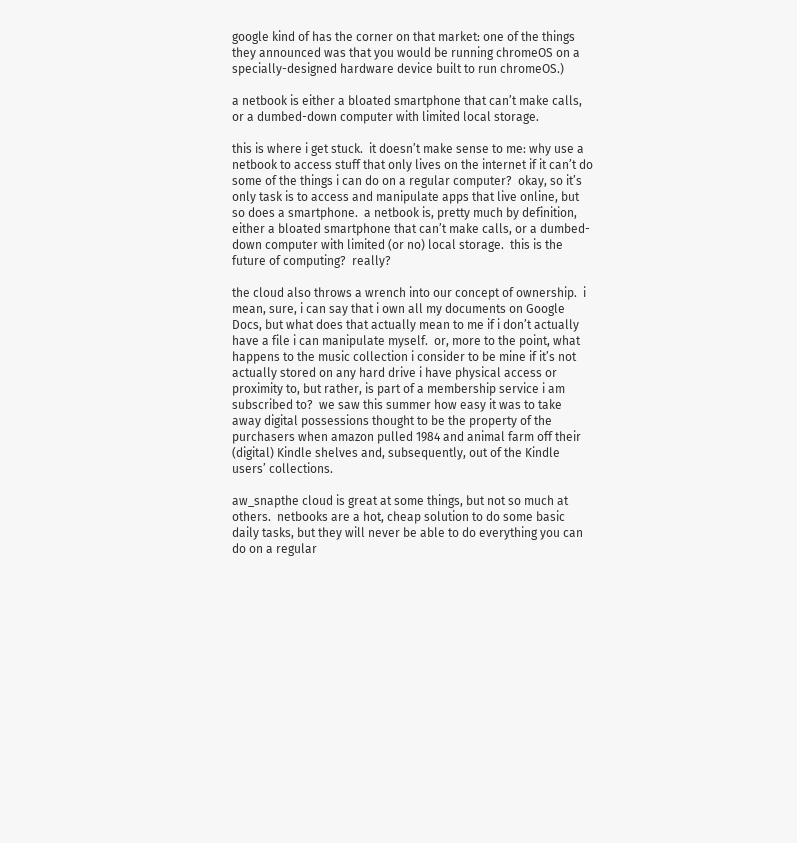google kind of has the corner on that market: one of the things they announced was that you would be running chromeOS on a specially-designed hardware device built to run chromeOS.)

a netbook is either a bloated smartphone that can’t make calls, or a dumbed-down computer with limited local storage.

this is where i get stuck.  it doesn’t make sense to me: why use a netbook to access stuff that only lives on the internet if it can’t do some of the things i can do on a regular computer?  okay, so it’s only task is to access and manipulate apps that live online, but so does a smartphone.  a netbook is, pretty much by definition, either a bloated smartphone that can’t make calls, or a dumbed-down computer with limited (or no) local storage.  this is the future of computing?  really?

the cloud also throws a wrench into our concept of ownership.  i mean, sure, i can say that i own all my documents on Google Docs, but what does that actually mean to me if i don’t actually have a file i can manipulate myself.  or, more to the point, what happens to the music collection i consider to be mine if it’s not actually stored on any hard drive i have physical access or proximity to, but rather, is part of a membership service i am subscribed to?  we saw this summer how easy it was to take away digital possessions thought to be the property of the purchasers when amazon pulled 1984 and animal farm off their (digital) Kindle shelves and, subsequently, out of the Kindle users’ collections.

aw_snapthe cloud is great at some things, but not so much at others.  netbooks are a hot, cheap solution to do some basic daily tasks, but they will never be able to do everything you can do on a regular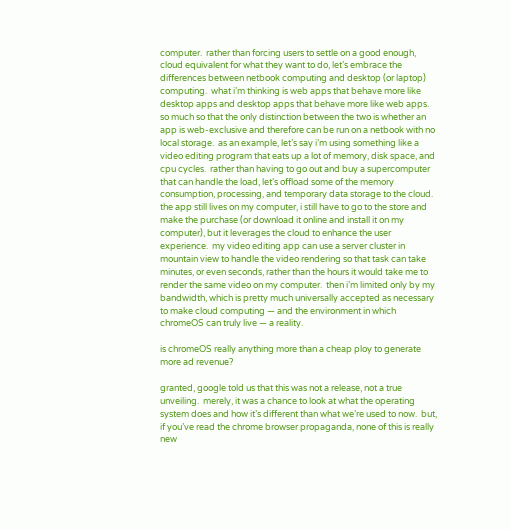computer.  rather than forcing users to settle on a good enough, cloud equivalent for what they want to do, let’s embrace the differences between netbook computing and desktop (or laptop) computing.  what i’m thinking is web apps that behave more like desktop apps and desktop apps that behave more like web apps.  so much so that the only distinction between the two is whether an app is web-exclusive and therefore can be run on a netbook with no local storage.  as an example, let’s say i’m using something like a video editing program that eats up a lot of memory, disk space, and cpu cycles.  rather than having to go out and buy a supercomputer that can handle the load, let’s offload some of the memory consumption, processing, and temporary data storage to the cloud.  the app still lives on my computer, i still have to go to the store and make the purchase (or download it online and install it on my computer), but it leverages the cloud to enhance the user experience.  my video editing app can use a server cluster in mountain view to handle the video rendering so that task can take minutes, or even seconds, rather than the hours it would take me to render the same video on my computer.  then i’m limited only by my bandwidth, which is pretty much universally accepted as necessary to make cloud computing — and the environment in which chromeOS can truly live — a reality.

is chromeOS really anything more than a cheap ploy to generate more ad revenue?

granted, google told us that this was not a release, not a true unveiling.  merely, it was a chance to look at what the operating system does and how it’s different than what we’re used to now.  but, if you’ve read the chrome browser propaganda, none of this is really new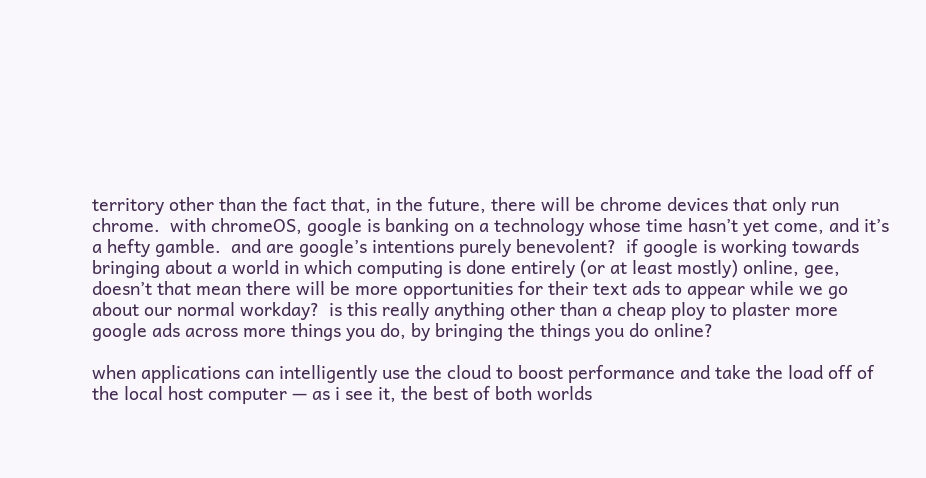territory other than the fact that, in the future, there will be chrome devices that only run chrome.  with chromeOS, google is banking on a technology whose time hasn’t yet come, and it’s a hefty gamble.  and are google’s intentions purely benevolent?  if google is working towards bringing about a world in which computing is done entirely (or at least mostly) online, gee, doesn’t that mean there will be more opportunities for their text ads to appear while we go about our normal workday?  is this really anything other than a cheap ploy to plaster more google ads across more things you do, by bringing the things you do online?

when applications can intelligently use the cloud to boost performance and take the load off of the local host computer — as i see it, the best of both worlds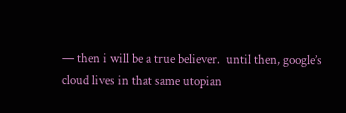— then i will be a true believer.  until then, google’s cloud lives in that same utopian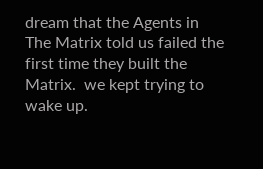dream that the Agents in The Matrix told us failed the first time they built the Matrix.  we kept trying to wake up.